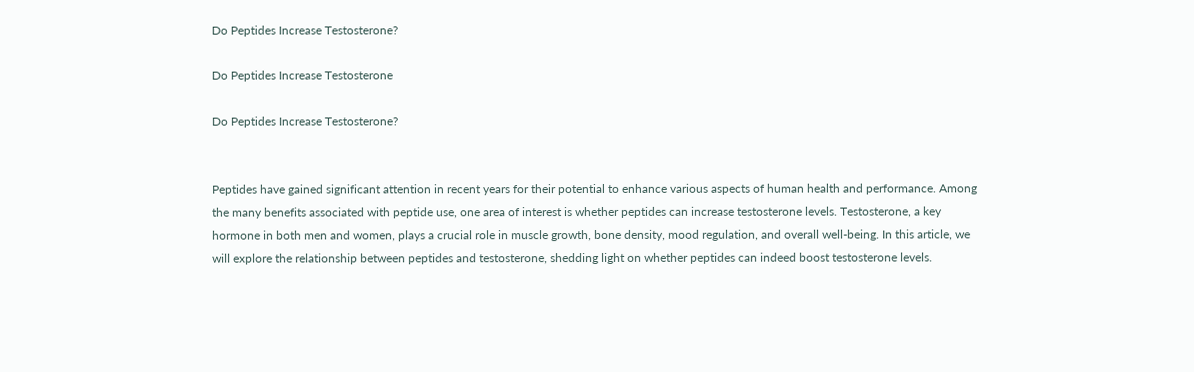Do Peptides Increase Testosterone?

Do Peptides Increase Testosterone

Do Peptides Increase Testosterone?


Peptides have gained significant attention in recent years for their potential to enhance various aspects of human health and performance. Among the many benefits associated with peptide use, one area of interest is whether peptides can increase testosterone levels. Testosterone, a key hormone in both men and women, plays a crucial role in muscle growth, bone density, mood regulation, and overall well-being. In this article, we will explore the relationship between peptides and testosterone, shedding light on whether peptides can indeed boost testosterone levels.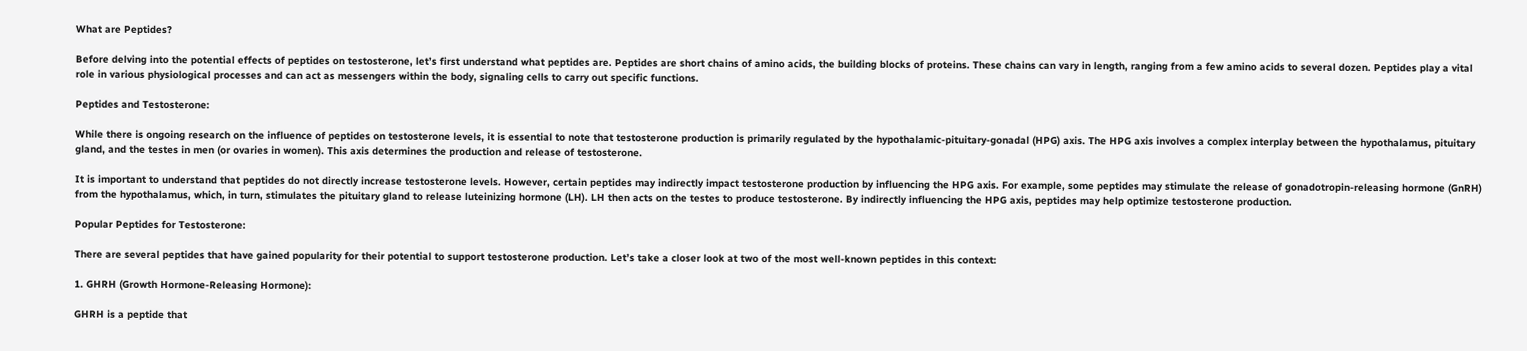What are Peptides?

Before delving into the potential effects of peptides on testosterone, let’s first understand what peptides are. Peptides are short chains of amino acids, the building blocks of proteins. These chains can vary in length, ranging from a few amino acids to several dozen. Peptides play a vital role in various physiological processes and can act as messengers within the body, signaling cells to carry out specific functions.

Peptides and Testosterone:

While there is ongoing research on the influence of peptides on testosterone levels, it is essential to note that testosterone production is primarily regulated by the hypothalamic-pituitary-gonadal (HPG) axis. The HPG axis involves a complex interplay between the hypothalamus, pituitary gland, and the testes in men (or ovaries in women). This axis determines the production and release of testosterone.

It is important to understand that peptides do not directly increase testosterone levels. However, certain peptides may indirectly impact testosterone production by influencing the HPG axis. For example, some peptides may stimulate the release of gonadotropin-releasing hormone (GnRH) from the hypothalamus, which, in turn, stimulates the pituitary gland to release luteinizing hormone (LH). LH then acts on the testes to produce testosterone. By indirectly influencing the HPG axis, peptides may help optimize testosterone production.

Popular Peptides for Testosterone:

There are several peptides that have gained popularity for their potential to support testosterone production. Let’s take a closer look at two of the most well-known peptides in this context:

1. GHRH (Growth Hormone-Releasing Hormone):

GHRH is a peptide that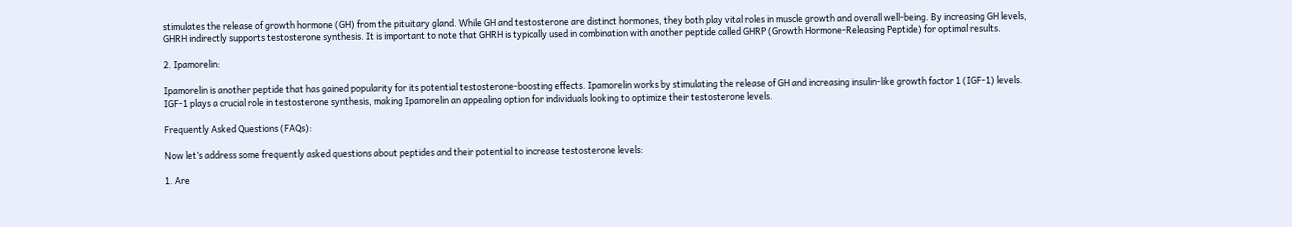stimulates the release of growth hormone (GH) from the pituitary gland. While GH and testosterone are distinct hormones, they both play vital roles in muscle growth and overall well-being. By increasing GH levels, GHRH indirectly supports testosterone synthesis. It is important to note that GHRH is typically used in combination with another peptide called GHRP (Growth Hormone-Releasing Peptide) for optimal results.

2. Ipamorelin:

Ipamorelin is another peptide that has gained popularity for its potential testosterone-boosting effects. Ipamorelin works by stimulating the release of GH and increasing insulin-like growth factor 1 (IGF-1) levels. IGF-1 plays a crucial role in testosterone synthesis, making Ipamorelin an appealing option for individuals looking to optimize their testosterone levels.

Frequently Asked Questions (FAQs):

Now let’s address some frequently asked questions about peptides and their potential to increase testosterone levels:

1. Are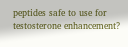peptides safe to use for testosterone enhancement?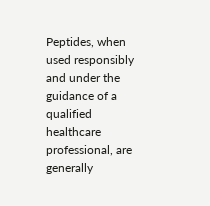Peptides, when used responsibly and under the guidance of a qualified healthcare professional, are generally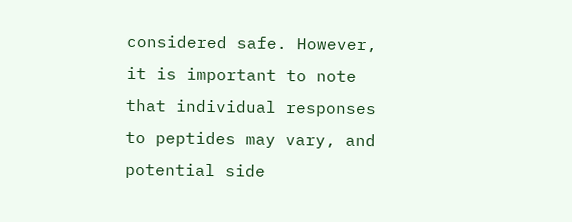considered safe. However, it is important to note that individual responses to peptides may vary, and potential side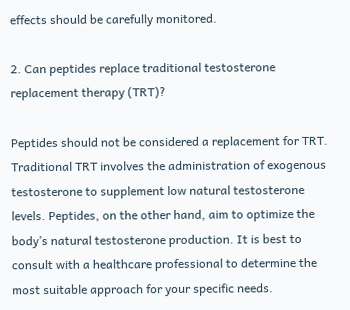effects should be carefully monitored.

2. Can peptides replace traditional testosterone replacement therapy (TRT)?

Peptides should not be considered a replacement for TRT. Traditional TRT involves the administration of exogenous testosterone to supplement low natural testosterone levels. Peptides, on the other hand, aim to optimize the body’s natural testosterone production. It is best to consult with a healthcare professional to determine the most suitable approach for your specific needs.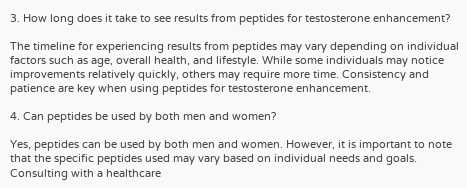3. How long does it take to see results from peptides for testosterone enhancement?

The timeline for experiencing results from peptides may vary depending on individual factors such as age, overall health, and lifestyle. While some individuals may notice improvements relatively quickly, others may require more time. Consistency and patience are key when using peptides for testosterone enhancement.

4. Can peptides be used by both men and women?

Yes, peptides can be used by both men and women. However, it is important to note that the specific peptides used may vary based on individual needs and goals. Consulting with a healthcare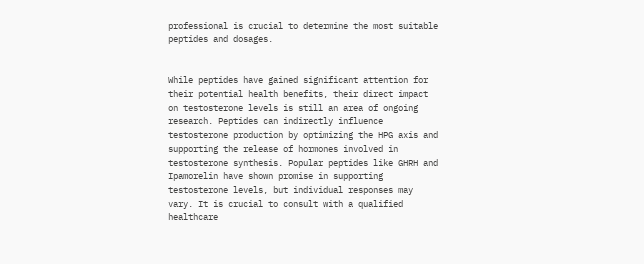professional is crucial to determine the most suitable peptides and dosages.


While peptides have gained significant attention for their potential health benefits, their direct impact on testosterone levels is still an area of ongoing research. Peptides can indirectly influence testosterone production by optimizing the HPG axis and supporting the release of hormones involved in testosterone synthesis. Popular peptides like GHRH and Ipamorelin have shown promise in supporting testosterone levels, but individual responses may vary. It is crucial to consult with a qualified healthcare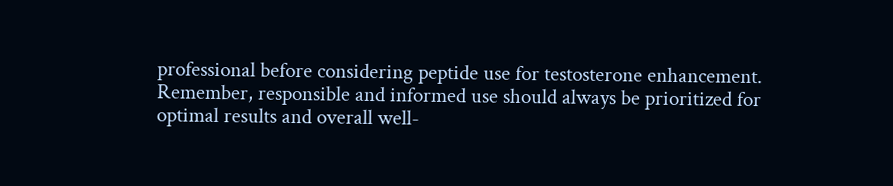professional before considering peptide use for testosterone enhancement. Remember, responsible and informed use should always be prioritized for optimal results and overall well-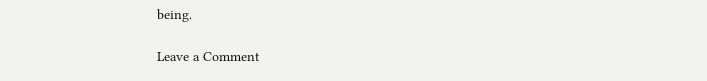being.

Leave a Comment